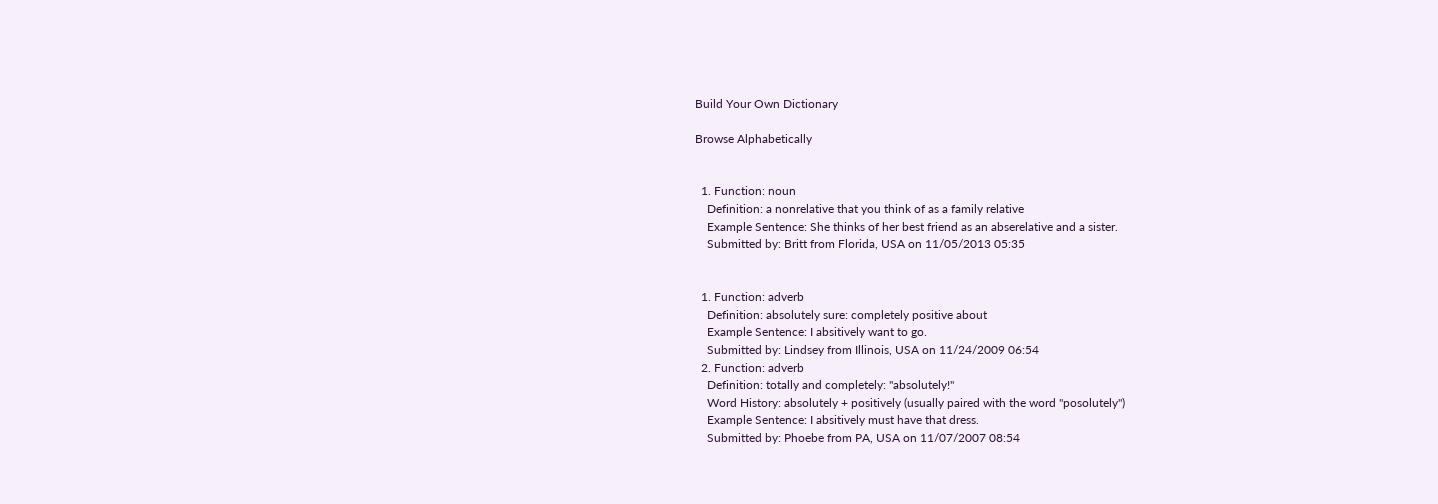Build Your Own Dictionary

Browse Alphabetically


  1. Function: noun
    Definition: a nonrelative that you think of as a family relative
    Example Sentence: She thinks of her best friend as an abserelative and a sister.
    Submitted by: Britt from Florida, USA on 11/05/2013 05:35


  1. Function: adverb
    Definition: absolutely sure: completely positive about
    Example Sentence: I absitively want to go.
    Submitted by: Lindsey from Illinois, USA on 11/24/2009 06:54
  2. Function: adverb
    Definition: totally and completely: "absolutely!"
    Word History: absolutely + positively (usually paired with the word "posolutely")
    Example Sentence: I absitively must have that dress.
    Submitted by: Phoebe from PA, USA on 11/07/2007 08:54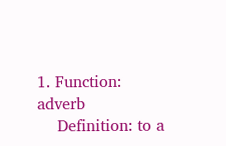1. Function: adverb
    Definition: to a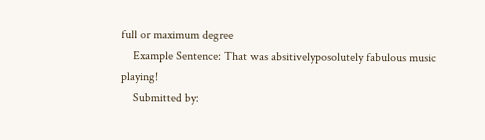full or maximum degree
    Example Sentence: That was absitivelyposolutely fabulous music playing!
    Submitted by: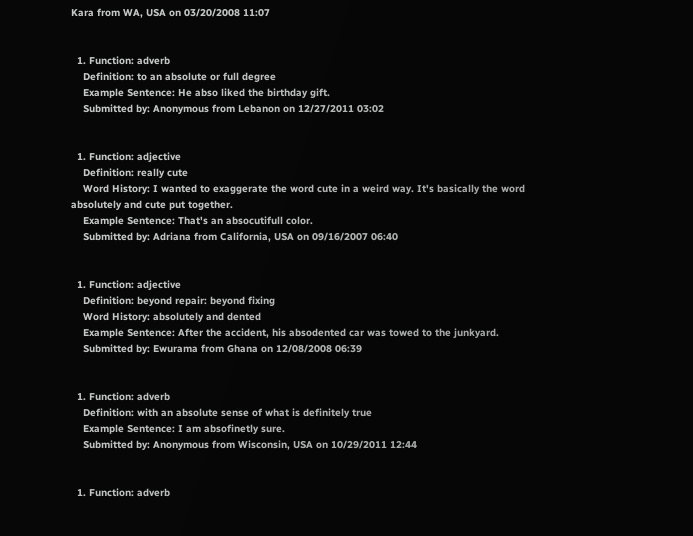Kara from WA, USA on 03/20/2008 11:07


  1. Function: adverb
    Definition: to an absolute or full degree
    Example Sentence: He abso liked the birthday gift.
    Submitted by: Anonymous from Lebanon on 12/27/2011 03:02


  1. Function: adjective
    Definition: really cute
    Word History: I wanted to exaggerate the word cute in a weird way. It's basically the word absolutely and cute put together.
    Example Sentence: That's an absocutifull color.
    Submitted by: Adriana from California, USA on 09/16/2007 06:40


  1. Function: adjective
    Definition: beyond repair: beyond fixing
    Word History: absolutely and dented
    Example Sentence: After the accident, his absodented car was towed to the junkyard.
    Submitted by: Ewurama from Ghana on 12/08/2008 06:39


  1. Function: adverb
    Definition: with an absolute sense of what is definitely true
    Example Sentence: I am absofinetly sure.
    Submitted by: Anonymous from Wisconsin, USA on 10/29/2011 12:44


  1. Function: adverb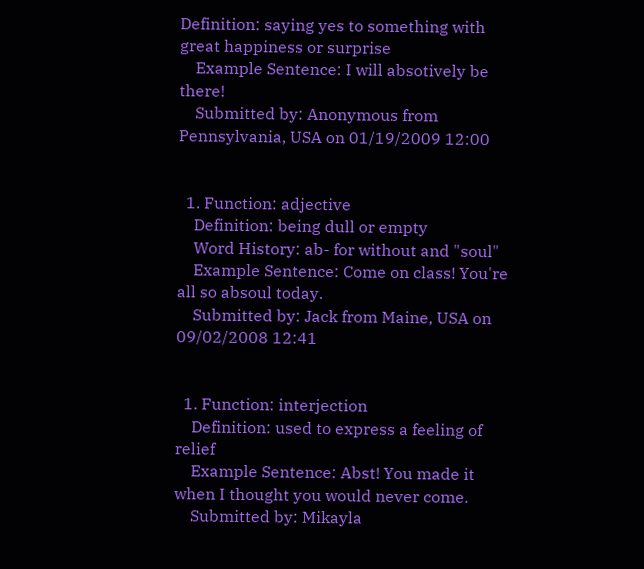Definition: saying yes to something with great happiness or surprise
    Example Sentence: I will absotively be there!
    Submitted by: Anonymous from Pennsylvania, USA on 01/19/2009 12:00


  1. Function: adjective
    Definition: being dull or empty
    Word History: ab- for without and "soul"
    Example Sentence: Come on class! You're all so absoul today.
    Submitted by: Jack from Maine, USA on 09/02/2008 12:41


  1. Function: interjection
    Definition: used to express a feeling of relief
    Example Sentence: Abst! You made it when I thought you would never come.
    Submitted by: Mikayla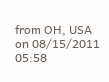from OH, USA on 08/15/2011 05:58